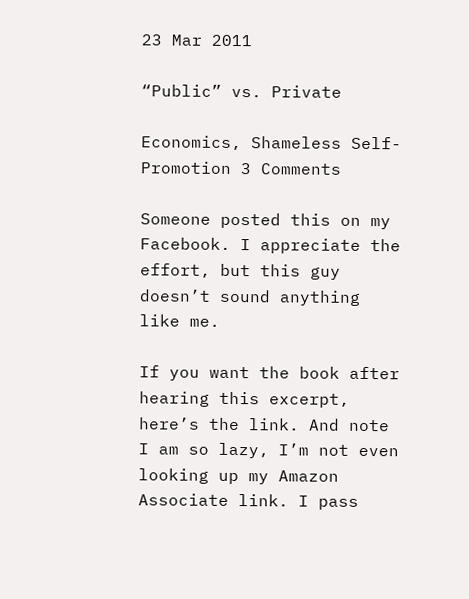23 Mar 2011

“Public” vs. Private

Economics, Shameless Self-Promotion 3 Comments

Someone posted this on my Facebook. I appreciate the effort, but this guy doesn’t sound anything like me.

If you want the book after hearing this excerpt, here’s the link. And note I am so lazy, I’m not even looking up my Amazon Associate link. I pass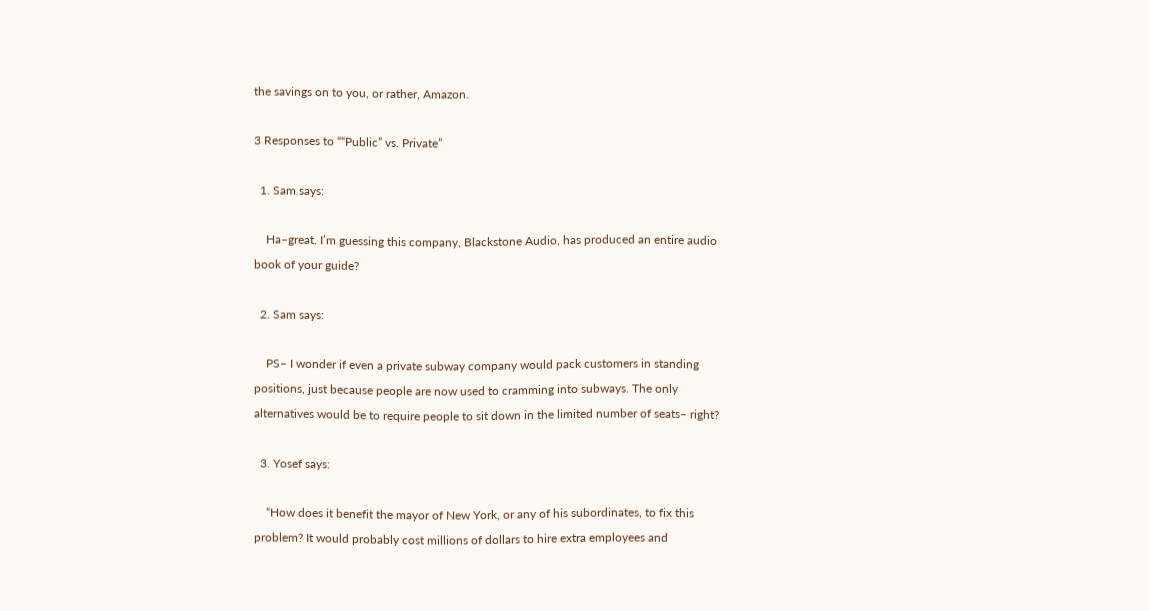the savings on to you, or rather, Amazon.

3 Responses to ““Public” vs. Private”

  1. Sam says:

    Ha–great. I’m guessing this company, Blackstone Audio, has produced an entire audio book of your guide?

  2. Sam says:

    PS– I wonder if even a private subway company would pack customers in standing positions, just because people are now used to cramming into subways. The only alternatives would be to require people to sit down in the limited number of seats– right?

  3. Yosef says:

    “How does it benefit the mayor of New York, or any of his subordinates, to fix this problem? It would probably cost millions of dollars to hire extra employees and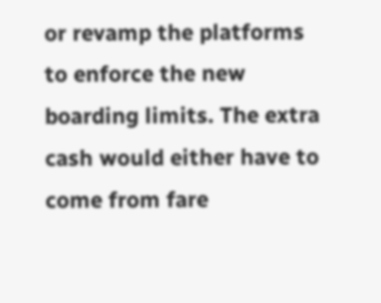or revamp the platforms to enforce the new boarding limits. The extra cash would either have to come from fare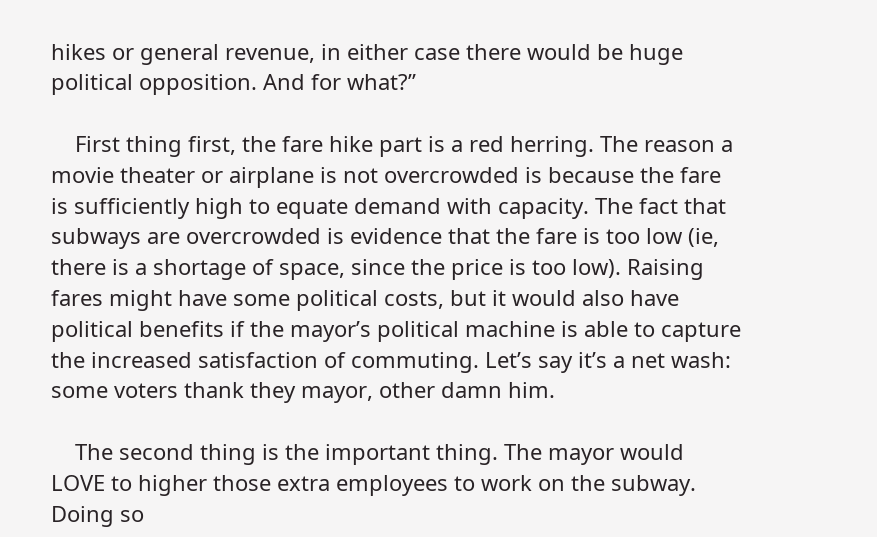hikes or general revenue, in either case there would be huge political opposition. And for what?”

    First thing first, the fare hike part is a red herring. The reason a movie theater or airplane is not overcrowded is because the fare is sufficiently high to equate demand with capacity. The fact that subways are overcrowded is evidence that the fare is too low (ie, there is a shortage of space, since the price is too low). Raising fares might have some political costs, but it would also have political benefits if the mayor’s political machine is able to capture the increased satisfaction of commuting. Let’s say it’s a net wash: some voters thank they mayor, other damn him.

    The second thing is the important thing. The mayor would LOVE to higher those extra employees to work on the subway. Doing so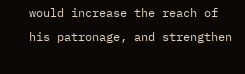would increase the reach of his patronage, and strengthen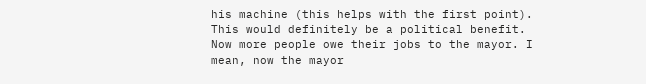his machine (this helps with the first point). This would definitely be a political benefit. Now more people owe their jobs to the mayor. I mean, now the mayor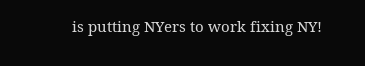is putting NYers to work fixing NY!